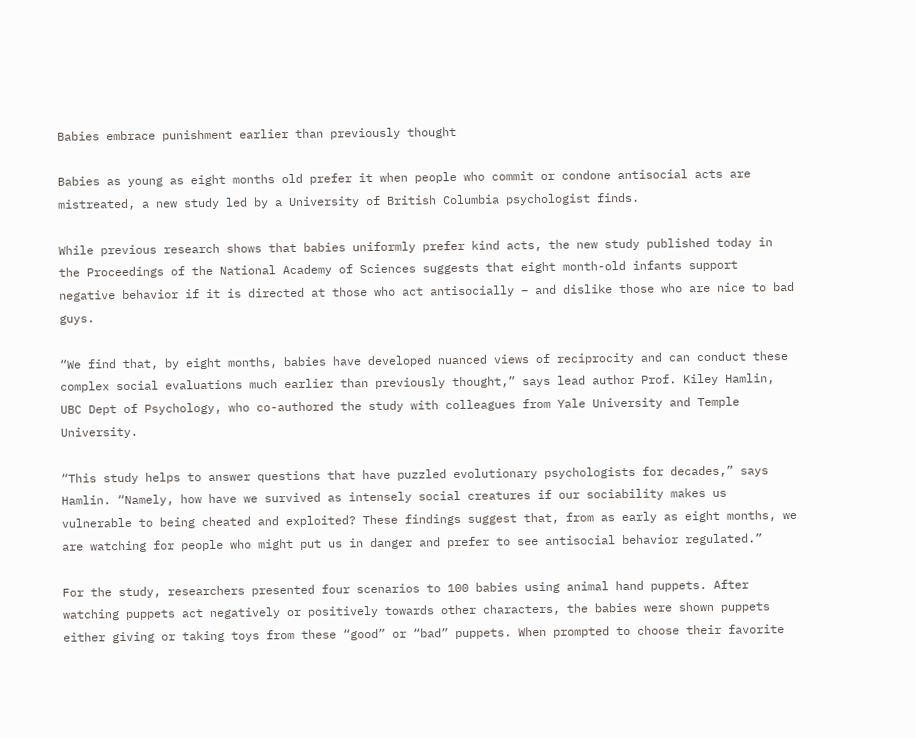Babies embrace punishment earlier than previously thought

Babies as young as eight months old prefer it when people who commit or condone antisocial acts are mistreated, a new study led by a University of British Columbia psychologist finds.

While previous research shows that babies uniformly prefer kind acts, the new study published today in the Proceedings of the National Academy of Sciences suggests that eight month-old infants support negative behavior if it is directed at those who act antisocially – and dislike those who are nice to bad guys.

“We find that, by eight months, babies have developed nuanced views of reciprocity and can conduct these complex social evaluations much earlier than previously thought,” says lead author Prof. Kiley Hamlin, UBC Dept of Psychology, who co-authored the study with colleagues from Yale University and Temple University.

“This study helps to answer questions that have puzzled evolutionary psychologists for decades,” says Hamlin. “Namely, how have we survived as intensely social creatures if our sociability makes us vulnerable to being cheated and exploited? These findings suggest that, from as early as eight months, we are watching for people who might put us in danger and prefer to see antisocial behavior regulated.”

For the study, researchers presented four scenarios to 100 babies using animal hand puppets. After watching puppets act negatively or positively towards other characters, the babies were shown puppets either giving or taking toys from these “good” or “bad” puppets. When prompted to choose their favorite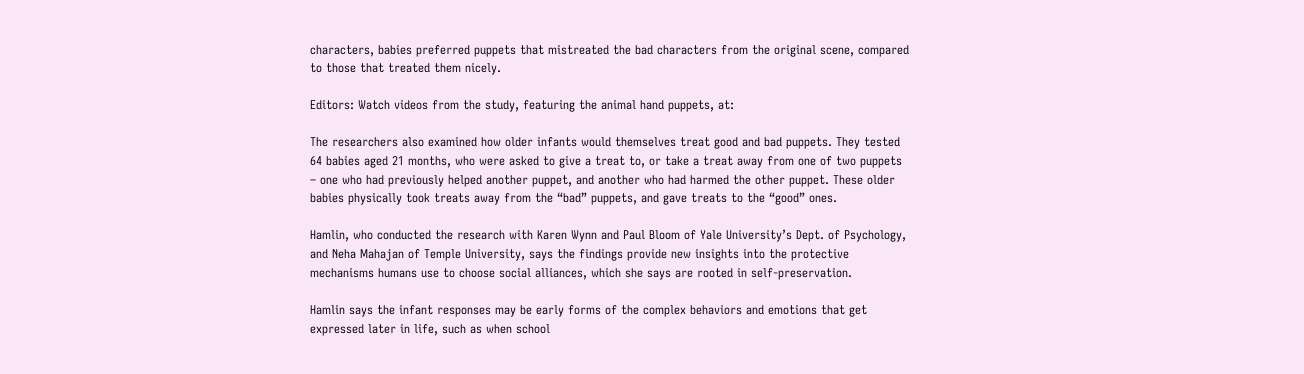characters, babies preferred puppets that mistreated the bad characters from the original scene, compared to those that treated them nicely.

Editors: Watch videos from the study, featuring the animal hand puppets, at:

The researchers also examined how older infants would themselves treat good and bad puppets. They tested 64 babies aged 21 months, who were asked to give a treat to, or take a treat away from one of two puppets – one who had previously helped another puppet, and another who had harmed the other puppet. These older babies physically took treats away from the “bad” puppets, and gave treats to the “good” ones.

Hamlin, who conducted the research with Karen Wynn and Paul Bloom of Yale University’s Dept. of Psychology, and Neha Mahajan of Temple University, says the findings provide new insights into the protective mechanisms humans use to choose social alliances, which she says are rooted in self-preservation.

Hamlin says the infant responses may be early forms of the complex behaviors and emotions that get expressed later in life, such as when school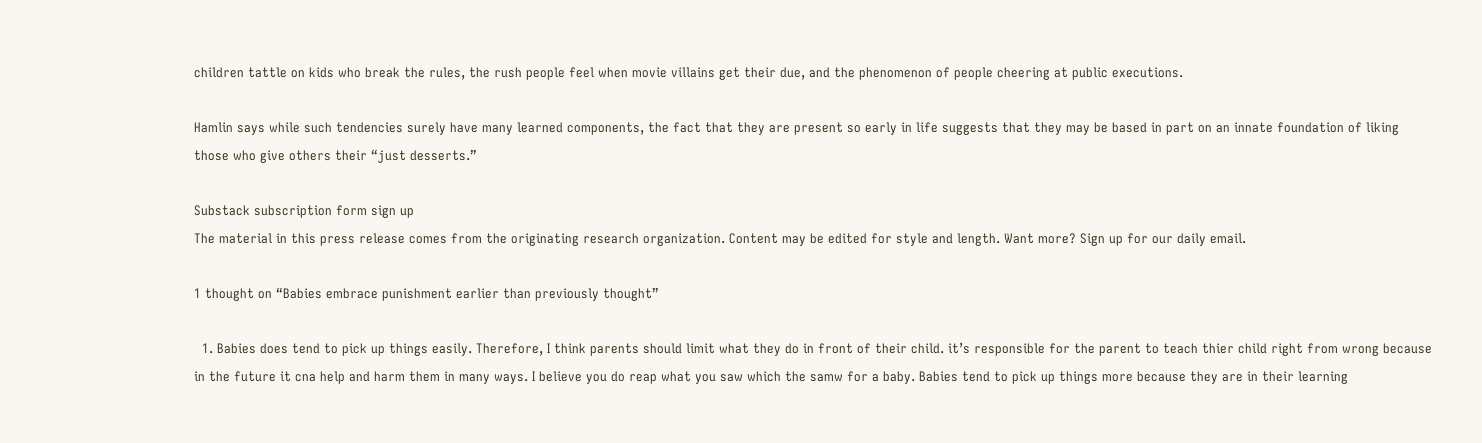children tattle on kids who break the rules, the rush people feel when movie villains get their due, and the phenomenon of people cheering at public executions.

Hamlin says while such tendencies surely have many learned components, the fact that they are present so early in life suggests that they may be based in part on an innate foundation of liking those who give others their “just desserts.”

Substack subscription form sign up
The material in this press release comes from the originating research organization. Content may be edited for style and length. Want more? Sign up for our daily email.

1 thought on “Babies embrace punishment earlier than previously thought”

  1. Babies does tend to pick up things easily. Therefore, I think parents should limit what they do in front of their child. it’s responsible for the parent to teach thier child right from wrong because in the future it cna help and harm them in many ways. I believe you do reap what you saw which the samw for a baby. Babies tend to pick up things more because they are in their learning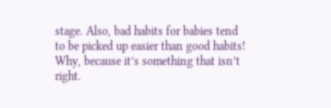stage. Also, bad habits for babies tend to be picked up easier than good habits! Why, because it’s something that isn’t right.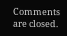Comments are closed.